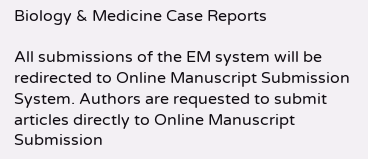Biology & Medicine Case Reports

All submissions of the EM system will be redirected to Online Manuscript Submission System. Authors are requested to submit articles directly to Online Manuscript Submission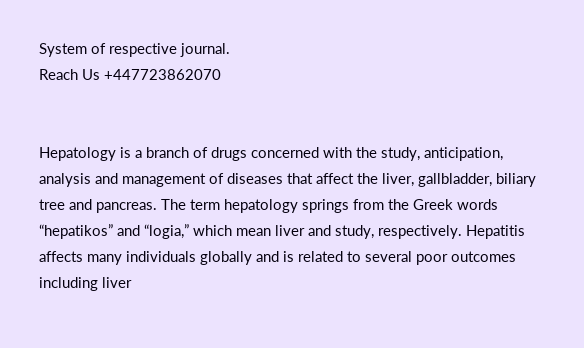System of respective journal.
Reach Us +447723862070


Hepatology is a branch of drugs concerned with the study, anticipation, analysis and management of diseases that affect the liver, gallbladder, biliary tree and pancreas. The term hepatology springs from the Greek words “hepatikos” and “logia,” which mean liver and study, respectively. Hepatitis affects many individuals globally and is related to several poor outcomes including liver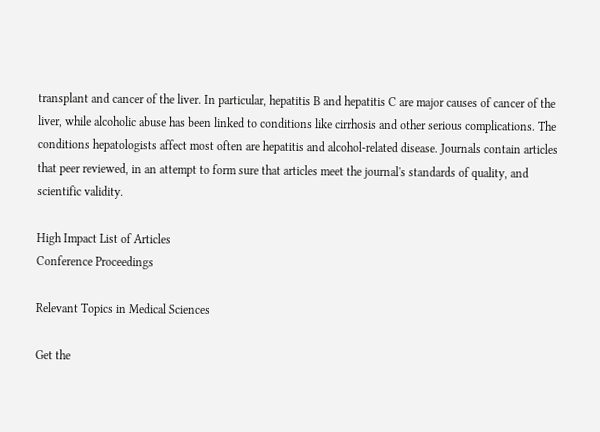transplant and cancer of the liver. In particular, hepatitis B and hepatitis C are major causes of cancer of the liver, while alcoholic abuse has been linked to conditions like cirrhosis and other serious complications. The conditions hepatologists affect most often are hepatitis and alcohol-related disease. Journals contain articles that peer reviewed, in an attempt to form sure that articles meet the journal's standards of quality, and scientific validity.

High Impact List of Articles
Conference Proceedings

Relevant Topics in Medical Sciences

Get the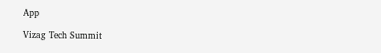App

Vizag Tech Summit